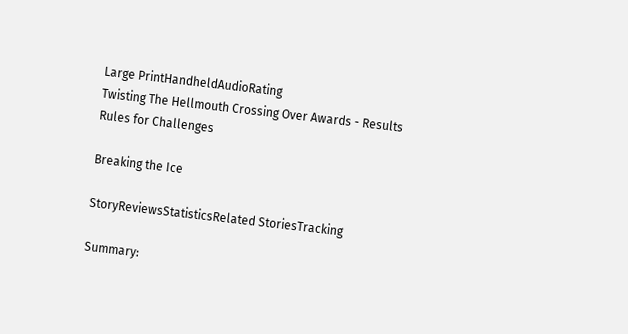Large PrintHandheldAudioRating
Twisting The Hellmouth Crossing Over Awards - Results
Rules for Challenges

Breaking the Ice

StoryReviewsStatisticsRelated StoriesTracking

Summary: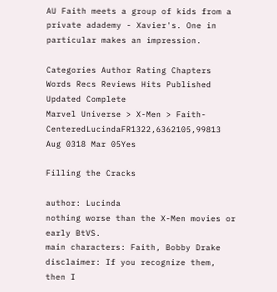AU Faith meets a group of kids from a private adademy - Xavier's. One in particular makes an impression.

Categories Author Rating Chapters Words Recs Reviews Hits Published Updated Complete
Marvel Universe > X-Men > Faith-CenteredLucindaFR1322,6362105,99813 Aug 0318 Mar 05Yes

Filling the Cracks

author: Lucinda
nothing worse than the X-Men movies or early BtVS.
main characters: Faith, Bobby Drake
disclaimer: If you recognize them, then I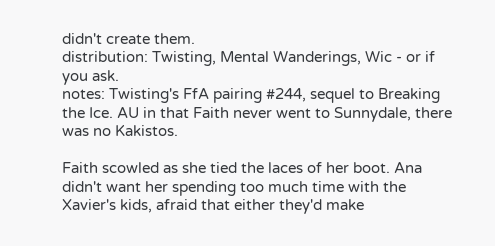didn't create them.
distribution: Twisting, Mental Wanderings, Wic - or if you ask.
notes: Twisting's FfA pairing #244, sequel to Breaking the Ice. AU in that Faith never went to Sunnydale, there was no Kakistos.

Faith scowled as she tied the laces of her boot. Ana didn't want her spending too much time with the Xavier's kids, afraid that either they'd make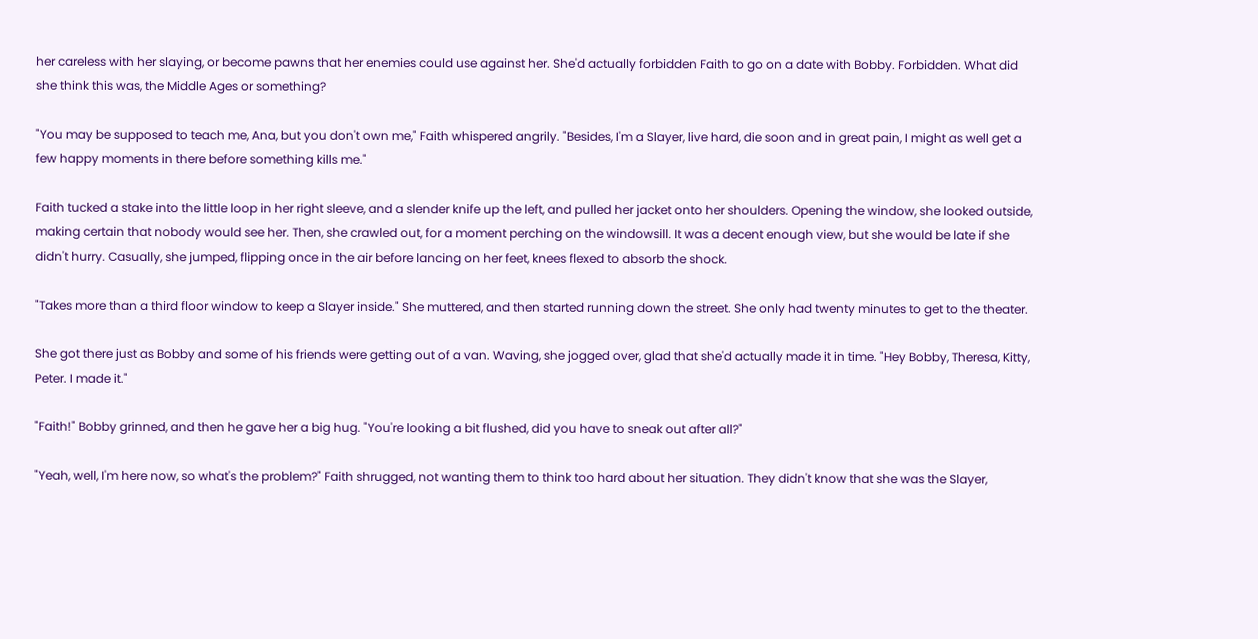her careless with her slaying, or become pawns that her enemies could use against her. She'd actually forbidden Faith to go on a date with Bobby. Forbidden. What did she think this was, the Middle Ages or something?

"You may be supposed to teach me, Ana, but you don't own me," Faith whispered angrily. "Besides, I'm a Slayer, live hard, die soon and in great pain, I might as well get a few happy moments in there before something kills me."

Faith tucked a stake into the little loop in her right sleeve, and a slender knife up the left, and pulled her jacket onto her shoulders. Opening the window, she looked outside, making certain that nobody would see her. Then, she crawled out, for a moment perching on the windowsill. It was a decent enough view, but she would be late if she didn't hurry. Casually, she jumped, flipping once in the air before lancing on her feet, knees flexed to absorb the shock.

"Takes more than a third floor window to keep a Slayer inside." She muttered, and then started running down the street. She only had twenty minutes to get to the theater.

She got there just as Bobby and some of his friends were getting out of a van. Waving, she jogged over, glad that she'd actually made it in time. "Hey Bobby, Theresa, Kitty, Peter. I made it."

"Faith!" Bobby grinned, and then he gave her a big hug. "You're looking a bit flushed, did you have to sneak out after all?"

"Yeah, well, I'm here now, so what's the problem?" Faith shrugged, not wanting them to think too hard about her situation. They didn't know that she was the Slayer,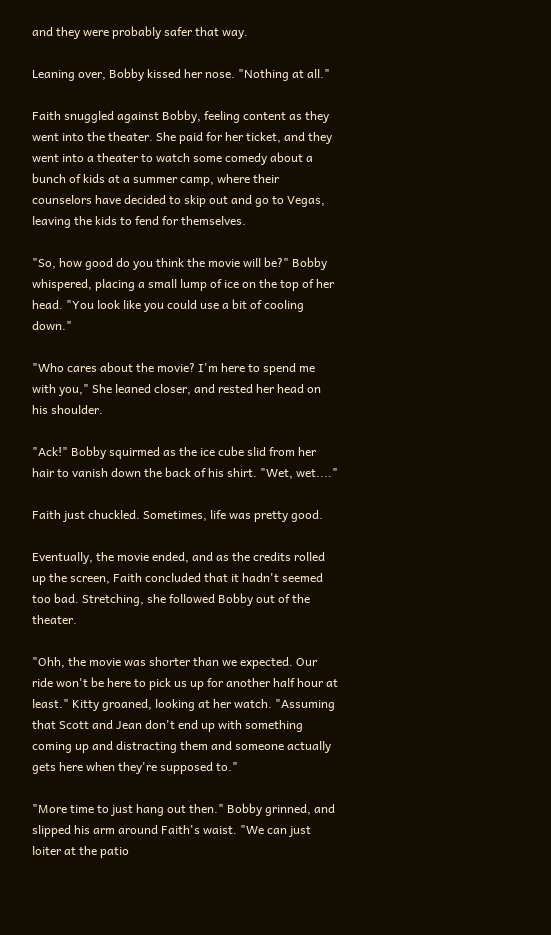and they were probably safer that way.

Leaning over, Bobby kissed her nose. "Nothing at all."

Faith snuggled against Bobby, feeling content as they went into the theater. She paid for her ticket, and they went into a theater to watch some comedy about a bunch of kids at a summer camp, where their counselors have decided to skip out and go to Vegas, leaving the kids to fend for themselves.

"So, how good do you think the movie will be?" Bobby whispered, placing a small lump of ice on the top of her head. "You look like you could use a bit of cooling down."

"Who cares about the movie? I'm here to spend me with you," She leaned closer, and rested her head on his shoulder.

"Ack!" Bobby squirmed as the ice cube slid from her hair to vanish down the back of his shirt. "Wet, wet...."

Faith just chuckled. Sometimes, life was pretty good.

Eventually, the movie ended, and as the credits rolled up the screen, Faith concluded that it hadn't seemed too bad. Stretching, she followed Bobby out of the theater.

"Ohh, the movie was shorter than we expected. Our ride won't be here to pick us up for another half hour at least." Kitty groaned, looking at her watch. "Assuming that Scott and Jean don't end up with something coming up and distracting them and someone actually gets here when they're supposed to."

"More time to just hang out then." Bobby grinned, and slipped his arm around Faith's waist. "We can just loiter at the patio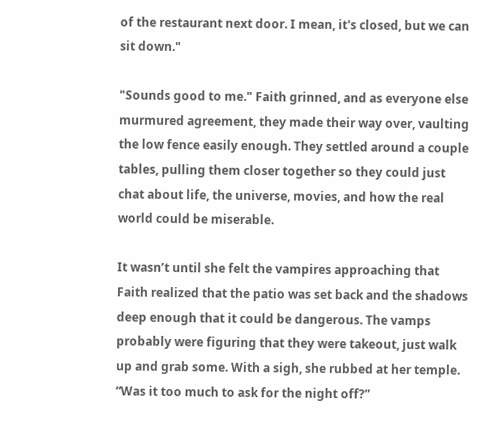of the restaurant next door. I mean, it's closed, but we can sit down."

"Sounds good to me." Faith grinned, and as everyone else murmured agreement, they made their way over, vaulting the low fence easily enough. They settled around a couple tables, pulling them closer together so they could just chat about life, the universe, movies, and how the real world could be miserable.

It wasn’t until she felt the vampires approaching that Faith realized that the patio was set back and the shadows deep enough that it could be dangerous. The vamps probably were figuring that they were takeout, just walk up and grab some. With a sigh, she rubbed at her temple. “Was it too much to ask for the night off?”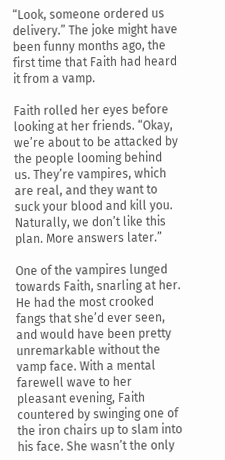“Look, someone ordered us delivery.” The joke might have been funny months ago, the first time that Faith had heard it from a vamp.

Faith rolled her eyes before looking at her friends. “Okay, we’re about to be attacked by the people looming behind us. They’re vampires, which are real, and they want to suck your blood and kill you. Naturally, we don’t like this plan. More answers later.”

One of the vampires lunged towards Faith, snarling at her. He had the most crooked fangs that she’d ever seen, and would have been pretty unremarkable without the vamp face. With a mental farewell wave to her pleasant evening, Faith countered by swinging one of the iron chairs up to slam into his face. She wasn’t the only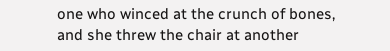one who winced at the crunch of bones, and she threw the chair at another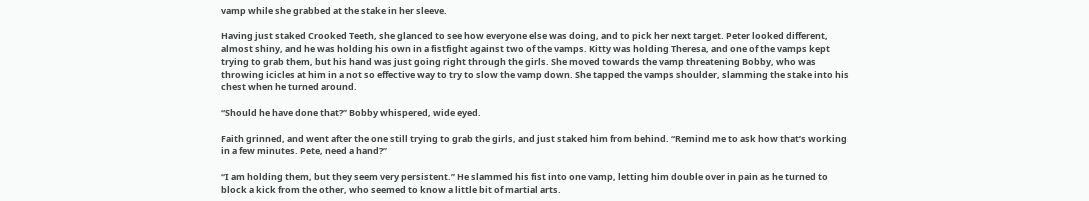vamp while she grabbed at the stake in her sleeve.

Having just staked Crooked Teeth, she glanced to see how everyone else was doing, and to pick her next target. Peter looked different, almost shiny, and he was holding his own in a fistfight against two of the vamps. Kitty was holding Theresa, and one of the vamps kept trying to grab them, but his hand was just going right through the girls. She moved towards the vamp threatening Bobby, who was throwing icicles at him in a not so effective way to try to slow the vamp down. She tapped the vamps shoulder, slamming the stake into his chest when he turned around.

“Should he have done that?” Bobby whispered, wide eyed.

Faith grinned, and went after the one still trying to grab the girls, and just staked him from behind. “Remind me to ask how that’s working in a few minutes. Pete, need a hand?”

“I am holding them, but they seem very persistent.” He slammed his fist into one vamp, letting him double over in pain as he turned to block a kick from the other, who seemed to know a little bit of martial arts.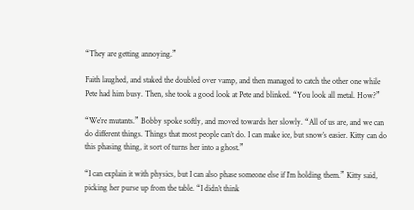“They are getting annoying.”

Faith laughed, and staked the doubled over vamp, and then managed to catch the other one while Pete had him busy. Then, she took a good look at Pete and blinked. “You look all metal. How?”

“We’re mutants.” Bobby spoke softly, and moved towards her slowly. “All of us are, and we can do different things. Things that most people can’t do. I can make ice, but snow’s easier. Kitty can do this phasing thing, it sort of turns her into a ghost.”

“I can explain it with physics, but I can also phase someone else if I’m holding them.” Kitty said, picking her purse up from the table. “I didn’t think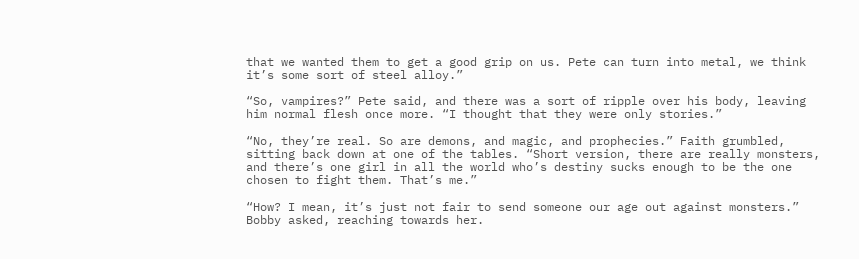that we wanted them to get a good grip on us. Pete can turn into metal, we think it’s some sort of steel alloy.”

“So, vampires?” Pete said, and there was a sort of ripple over his body, leaving him normal flesh once more. “I thought that they were only stories.”

“No, they’re real. So are demons, and magic, and prophecies.” Faith grumbled, sitting back down at one of the tables. “Short version, there are really monsters, and there’s one girl in all the world who’s destiny sucks enough to be the one chosen to fight them. That’s me.”

“How? I mean, it’s just not fair to send someone our age out against monsters.” Bobby asked, reaching towards her.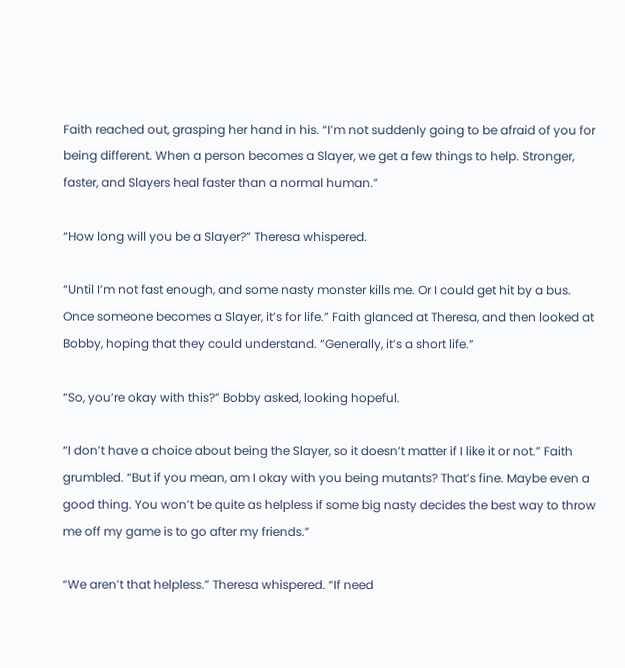Faith reached out, grasping her hand in his. “I’m not suddenly going to be afraid of you for being different. When a person becomes a Slayer, we get a few things to help. Stronger, faster, and Slayers heal faster than a normal human.”

“How long will you be a Slayer?” Theresa whispered.

“Until I’m not fast enough, and some nasty monster kills me. Or I could get hit by a bus. Once someone becomes a Slayer, it’s for life.” Faith glanced at Theresa, and then looked at Bobby, hoping that they could understand. “Generally, it’s a short life.”

“So, you’re okay with this?” Bobby asked, looking hopeful.

“I don’t have a choice about being the Slayer, so it doesn’t matter if I like it or not.” Faith grumbled. “But if you mean, am I okay with you being mutants? That’s fine. Maybe even a good thing. You won’t be quite as helpless if some big nasty decides the best way to throw me off my game is to go after my friends.”

“We aren’t that helpless.” Theresa whispered. “If need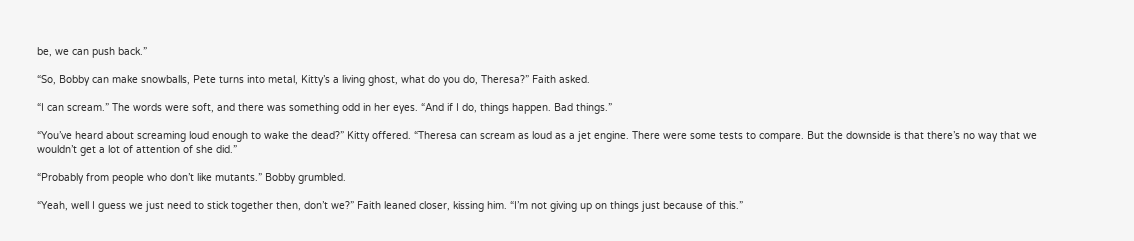be, we can push back.”

“So, Bobby can make snowballs, Pete turns into metal, Kitty’s a living ghost, what do you do, Theresa?” Faith asked.

“I can scream.” The words were soft, and there was something odd in her eyes. “And if I do, things happen. Bad things.”

“You’ve heard about screaming loud enough to wake the dead?” Kitty offered. “Theresa can scream as loud as a jet engine. There were some tests to compare. But the downside is that there’s no way that we wouldn’t get a lot of attention of she did.”

“Probably from people who don’t like mutants.” Bobby grumbled.

“Yeah, well I guess we just need to stick together then, don’t we?” Faith leaned closer, kissing him. “I’m not giving up on things just because of this.”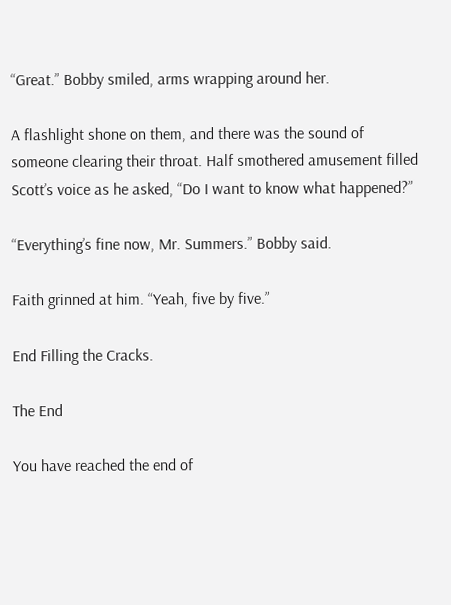“Great.” Bobby smiled, arms wrapping around her.

A flashlight shone on them, and there was the sound of someone clearing their throat. Half smothered amusement filled Scott’s voice as he asked, “Do I want to know what happened?”

“Everything’s fine now, Mr. Summers.” Bobby said.

Faith grinned at him. “Yeah, five by five.”

End Filling the Cracks.

The End

You have reached the end of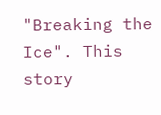"Breaking the Ice". This story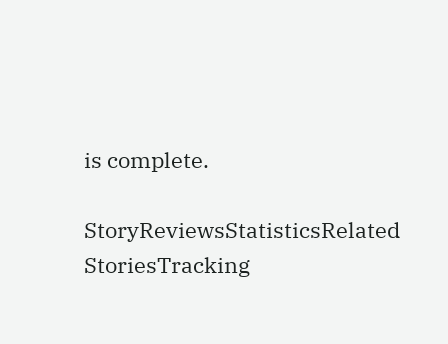is complete.

StoryReviewsStatisticsRelated StoriesTracking